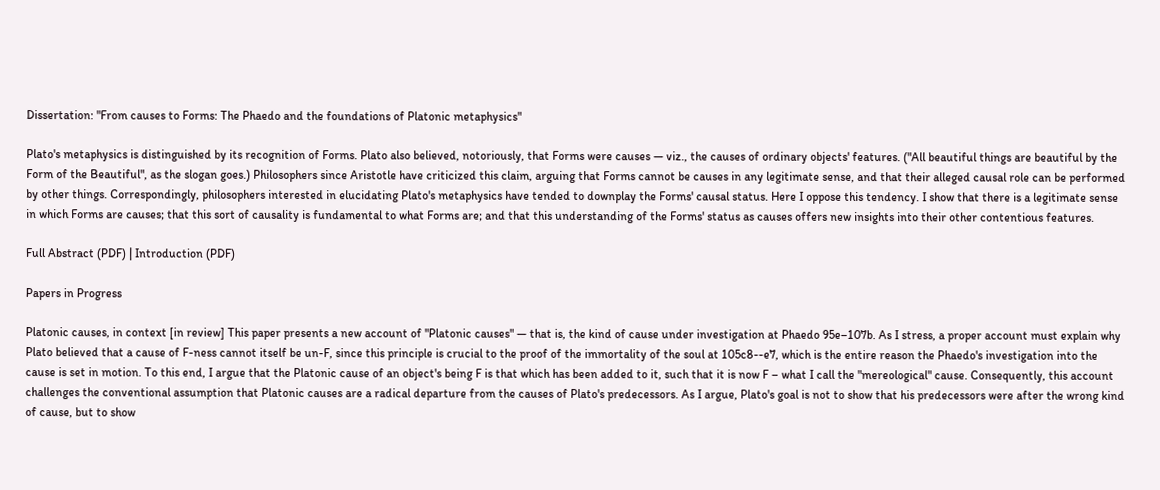Dissertation: "From causes to Forms: The Phaedo and the foundations of Platonic metaphysics"

Plato's metaphysics is distinguished by its recognition of Forms. Plato also believed, notoriously, that Forms were causes — viz., the causes of ordinary objects' features. ("All beautiful things are beautiful by the Form of the Beautiful", as the slogan goes.) Philosophers since Aristotle have criticized this claim, arguing that Forms cannot be causes in any legitimate sense, and that their alleged causal role can be performed by other things. Correspondingly, philosophers interested in elucidating Plato's metaphysics have tended to downplay the Forms' causal status. Here I oppose this tendency. I show that there is a legitimate sense in which Forms are causes; that this sort of causality is fundamental to what Forms are; and that this understanding of the Forms' status as causes offers new insights into their other contentious features.

Full Abstract (PDF) | Introduction (PDF)

Papers in Progress

Platonic causes, in context [in review] This paper presents a new account of "Platonic causes" — that is, the kind of cause under investigation at Phaedo 95e–107b. As I stress, a proper account must explain why Plato believed that a cause of F-ness cannot itself be un-F, since this principle is crucial to the proof of the immortality of the soul at 105c8--e7, which is the entire reason the Phaedo's investigation into the cause is set in motion. To this end, I argue that the Platonic cause of an object's being F is that which has been added to it, such that it is now F – what I call the "mereological" cause. Consequently, this account challenges the conventional assumption that Platonic causes are a radical departure from the causes of Plato's predecessors. As I argue, Plato's goal is not to show that his predecessors were after the wrong kind of cause, but to show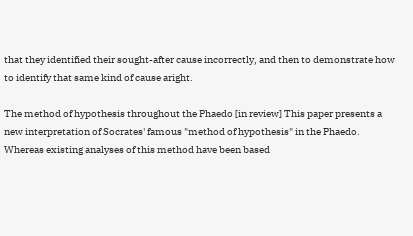that they identified their sought-after cause incorrectly, and then to demonstrate how to identify that same kind of cause aright.

The method of hypothesis throughout the Phaedo [in review] This paper presents a new interpretation of Socrates' famous "method of hypothesis" in the Phaedo. Whereas existing analyses of this method have been based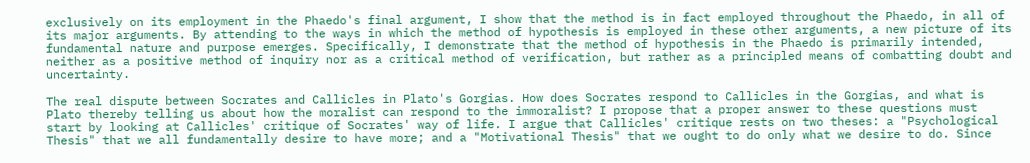exclusively on its employment in the Phaedo's final argument, I show that the method is in fact employed throughout the Phaedo, in all of its major arguments. By attending to the ways in which the method of hypothesis is employed in these other arguments, a new picture of its fundamental nature and purpose emerges. Specifically, I demonstrate that the method of hypothesis in the Phaedo is primarily intended, neither as a positive method of inquiry nor as a critical method of verification, but rather as a principled means of combatting doubt and uncertainty.

The real dispute between Socrates and Callicles in Plato's Gorgias. How does Socrates respond to Callicles in the Gorgias, and what is Plato thereby telling us about how the moralist can respond to the immoralist? I propose that a proper answer to these questions must start by looking at Callicles' critique of Socrates' way of life. I argue that Callicles' critique rests on two theses: a "Psychological Thesis" that we all fundamentally desire to have more; and a "Motivational Thesis" that we ought to do only what we desire to do. Since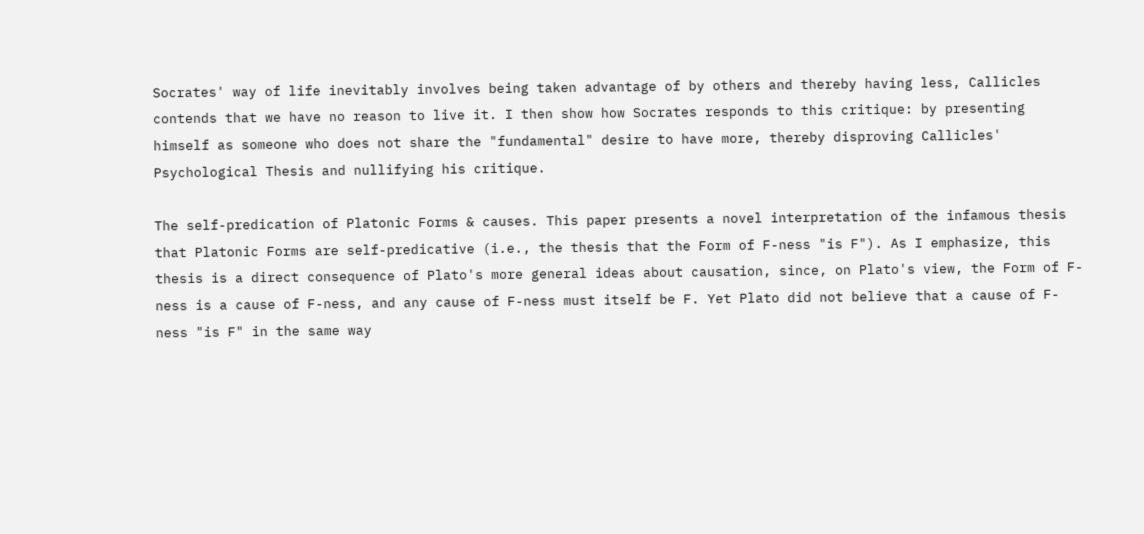Socrates' way of life inevitably involves being taken advantage of by others and thereby having less, Callicles contends that we have no reason to live it. I then show how Socrates responds to this critique: by presenting himself as someone who does not share the "fundamental" desire to have more, thereby disproving Callicles' Psychological Thesis and nullifying his critique.

The self-predication of Platonic Forms & causes. This paper presents a novel interpretation of the infamous thesis that Platonic Forms are self-predicative (i.e., the thesis that the Form of F-ness "is F"). As I emphasize, this thesis is a direct consequence of Plato's more general ideas about causation, since, on Plato's view, the Form of F-ness is a cause of F-ness, and any cause of F-ness must itself be F. Yet Plato did not believe that a cause of F-ness "is F" in the same way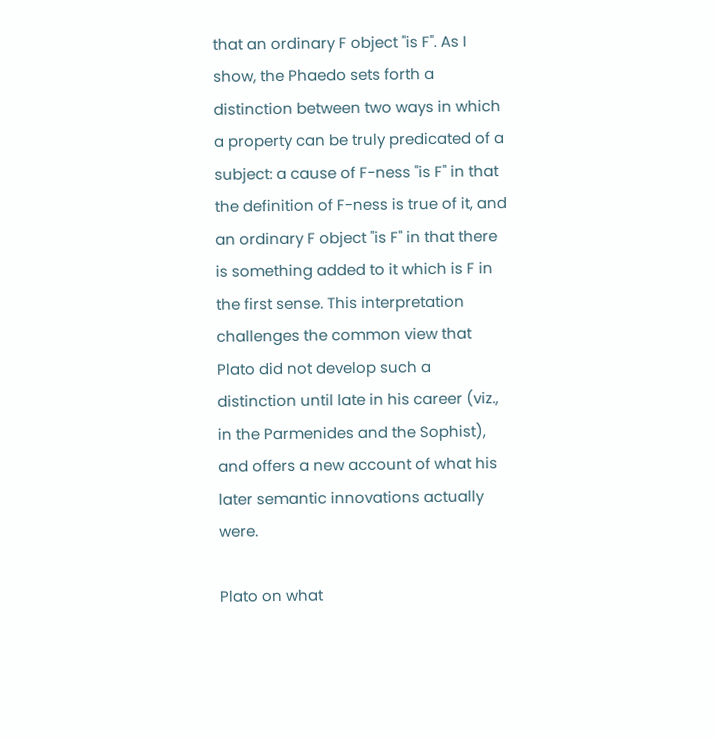that an ordinary F object "is F". As I show, the Phaedo sets forth a distinction between two ways in which a property can be truly predicated of a subject: a cause of F-ness "is F" in that the definition of F-ness is true of it, and an ordinary F object "is F" in that there is something added to it which is F in the first sense. This interpretation challenges the common view that Plato did not develop such a distinction until late in his career (viz., in the Parmenides and the Sophist), and offers a new account of what his later semantic innovations actually were.

Plato on what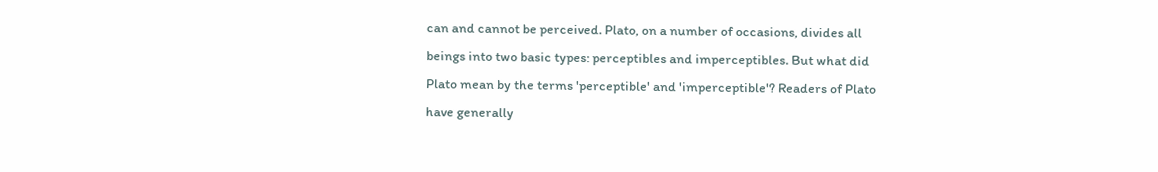can and cannot be perceived. Plato, on a number of occasions, divides all beings into two basic types: perceptibles and imperceptibles. But what did Plato mean by the terms 'perceptible' and 'imperceptible'? Readers of Plato have generally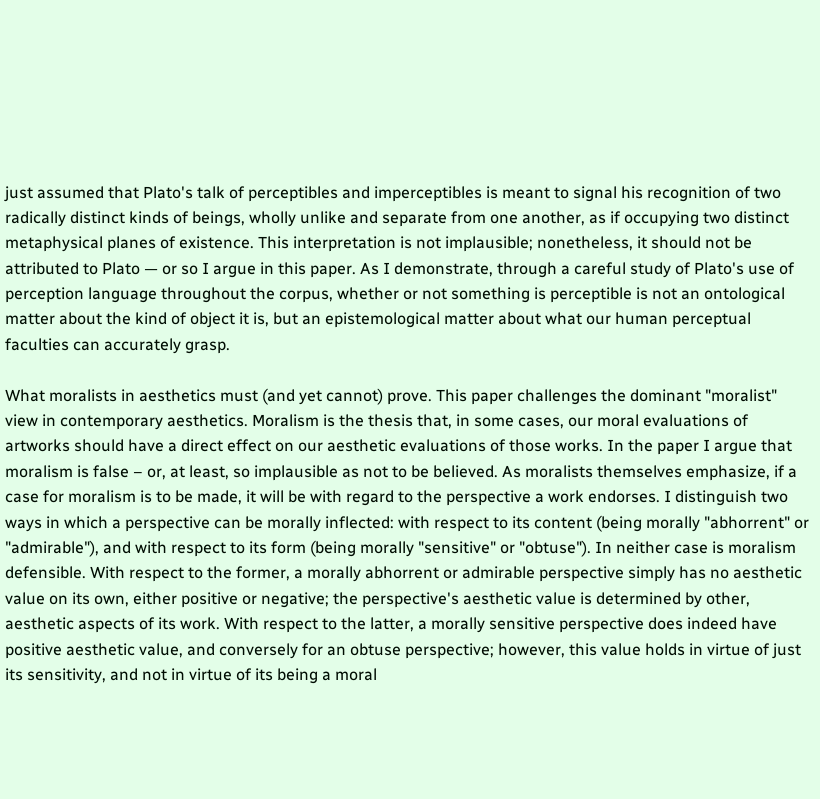just assumed that Plato's talk of perceptibles and imperceptibles is meant to signal his recognition of two radically distinct kinds of beings, wholly unlike and separate from one another, as if occupying two distinct metaphysical planes of existence. This interpretation is not implausible; nonetheless, it should not be attributed to Plato — or so I argue in this paper. As I demonstrate, through a careful study of Plato's use of perception language throughout the corpus, whether or not something is perceptible is not an ontological matter about the kind of object it is, but an epistemological matter about what our human perceptual faculties can accurately grasp.

What moralists in aesthetics must (and yet cannot) prove. This paper challenges the dominant "moralist" view in contemporary aesthetics. Moralism is the thesis that, in some cases, our moral evaluations of artworks should have a direct effect on our aesthetic evaluations of those works. In the paper I argue that moralism is false – or, at least, so implausible as not to be believed. As moralists themselves emphasize, if a case for moralism is to be made, it will be with regard to the perspective a work endorses. I distinguish two ways in which a perspective can be morally inflected: with respect to its content (being morally "abhorrent" or "admirable"), and with respect to its form (being morally "sensitive" or "obtuse"). In neither case is moralism defensible. With respect to the former, a morally abhorrent or admirable perspective simply has no aesthetic value on its own, either positive or negative; the perspective's aesthetic value is determined by other, aesthetic aspects of its work. With respect to the latter, a morally sensitive perspective does indeed have positive aesthetic value, and conversely for an obtuse perspective; however, this value holds in virtue of just its sensitivity, and not in virtue of its being a moral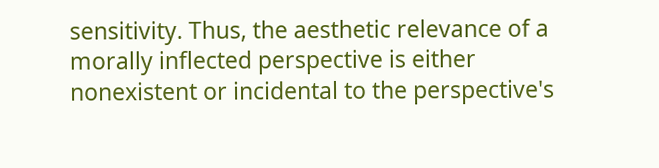sensitivity. Thus, the aesthetic relevance of a morally inflected perspective is either nonexistent or incidental to the perspective's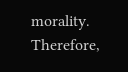morality. Therefore,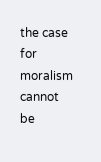the case for moralism cannot be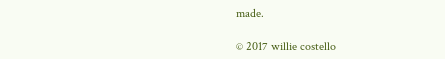made.

© 2017 willie costello